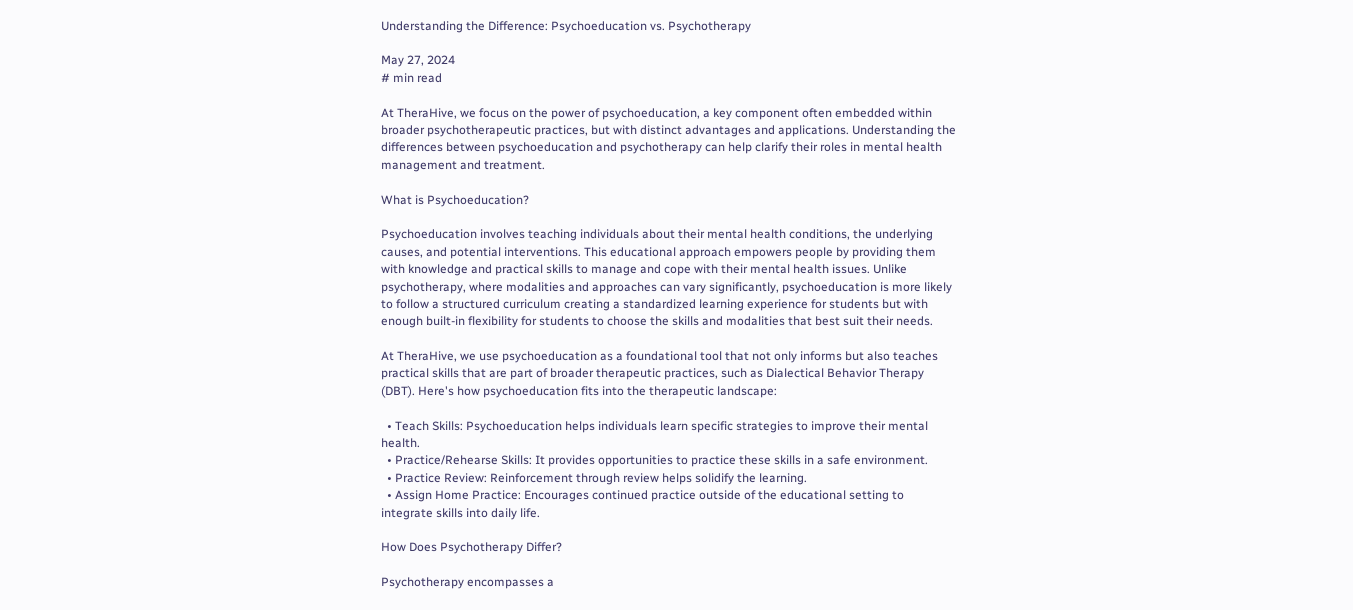Understanding the Difference: Psychoeducation vs. Psychotherapy

May 27, 2024
# min read

At TheraHive, we focus on the power of psychoeducation, a key component often embedded within broader psychotherapeutic practices, but with distinct advantages and applications. Understanding the differences between psychoeducation and psychotherapy can help clarify their roles in mental health management and treatment.

What is Psychoeducation?

Psychoeducation involves teaching individuals about their mental health conditions, the underlying causes, and potential interventions. This educational approach empowers people by providing them with knowledge and practical skills to manage and cope with their mental health issues. Unlike psychotherapy, where modalities and approaches can vary significantly, psychoeducation is more likely to follow a structured curriculum creating a standardized learning experience for students but with enough built-in flexibility for students to choose the skills and modalities that best suit their needs.

At TheraHive, we use psychoeducation as a foundational tool that not only informs but also teaches practical skills that are part of broader therapeutic practices, such as Dialectical Behavior Therapy (DBT). Here's how psychoeducation fits into the therapeutic landscape:

  • Teach Skills: Psychoeducation helps individuals learn specific strategies to improve their mental health.
  • Practice/Rehearse Skills: It provides opportunities to practice these skills in a safe environment.
  • Practice Review: Reinforcement through review helps solidify the learning.
  • Assign Home Practice: Encourages continued practice outside of the educational setting to integrate skills into daily life.

How Does Psychotherapy Differ?

Psychotherapy encompasses a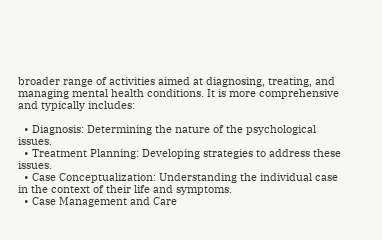broader range of activities aimed at diagnosing, treating, and managing mental health conditions. It is more comprehensive and typically includes:

  • Diagnosis: Determining the nature of the psychological issues.
  • Treatment Planning: Developing strategies to address these issues.
  • Case Conceptualization: Understanding the individual case in the context of their life and symptoms.
  • Case Management and Care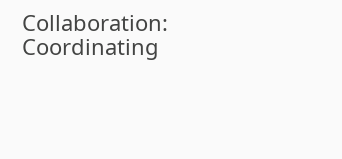Collaboration: Coordinating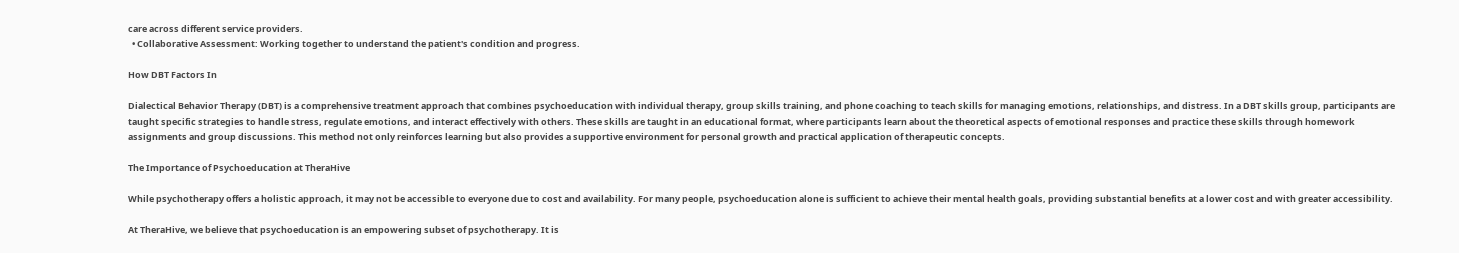care across different service providers.
  • Collaborative Assessment: Working together to understand the patient's condition and progress.

How DBT Factors In

Dialectical Behavior Therapy (DBT) is a comprehensive treatment approach that combines psychoeducation with individual therapy, group skills training, and phone coaching to teach skills for managing emotions, relationships, and distress. In a DBT skills group, participants are taught specific strategies to handle stress, regulate emotions, and interact effectively with others. These skills are taught in an educational format, where participants learn about the theoretical aspects of emotional responses and practice these skills through homework assignments and group discussions. This method not only reinforces learning but also provides a supportive environment for personal growth and practical application of therapeutic concepts.

The Importance of Psychoeducation at TheraHive

While psychotherapy offers a holistic approach, it may not be accessible to everyone due to cost and availability. For many people, psychoeducation alone is sufficient to achieve their mental health goals, providing substantial benefits at a lower cost and with greater accessibility.

At TheraHive, we believe that psychoeducation is an empowering subset of psychotherapy. It is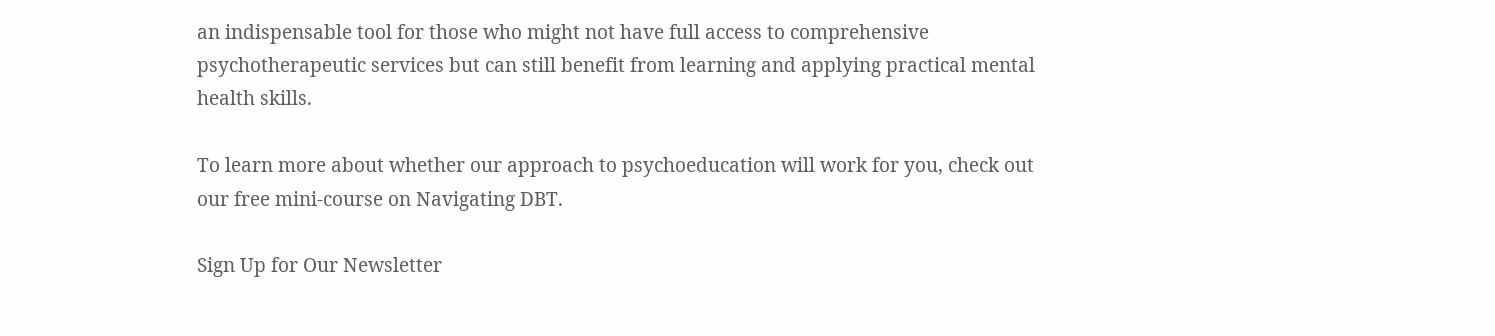an indispensable tool for those who might not have full access to comprehensive psychotherapeutic services but can still benefit from learning and applying practical mental health skills.

To learn more about whether our approach to psychoeducation will work for you, check out our free mini-course on Navigating DBT.

Sign Up for Our Newsletter